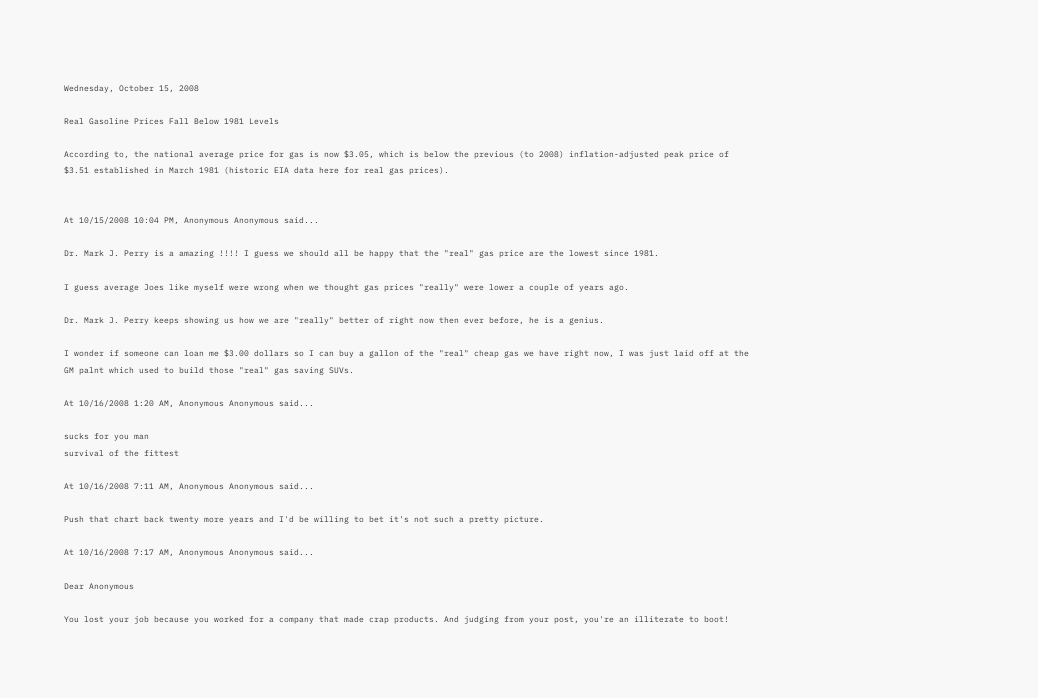Wednesday, October 15, 2008

Real Gasoline Prices Fall Below 1981 Levels

According to, the national average price for gas is now $3.05, which is below the previous (to 2008) inflation-adjusted peak price of $3.51 established in March 1981 (historic EIA data here for real gas prices).


At 10/15/2008 10:04 PM, Anonymous Anonymous said...

Dr. Mark J. Perry is a amazing !!!! I guess we should all be happy that the "real" gas price are the lowest since 1981.

I guess average Joes like myself were wrong when we thought gas prices "really" were lower a couple of years ago.

Dr. Mark J. Perry keeps showing us how we are "really" better of right now then ever before, he is a genius.

I wonder if someone can loan me $3.00 dollars so I can buy a gallon of the "real" cheap gas we have right now, I was just laid off at the GM palnt which used to build those "real" gas saving SUVs.

At 10/16/2008 1:20 AM, Anonymous Anonymous said...

sucks for you man
survival of the fittest

At 10/16/2008 7:11 AM, Anonymous Anonymous said...

Push that chart back twenty more years and I'd be willing to bet it's not such a pretty picture.

At 10/16/2008 7:17 AM, Anonymous Anonymous said...

Dear Anonymous

You lost your job because you worked for a company that made crap products. And judging from your post, you're an illiterate to boot!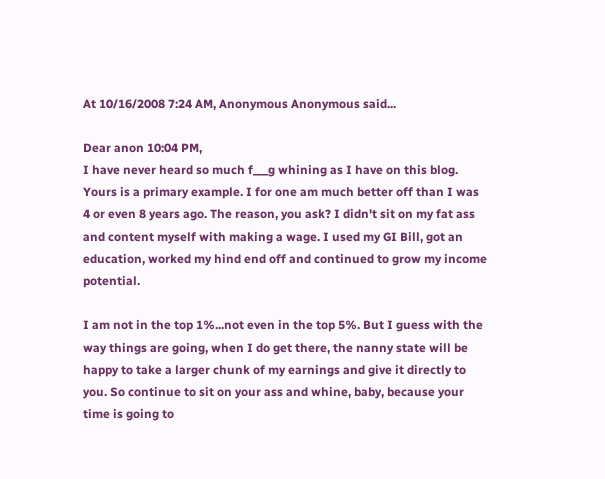At 10/16/2008 7:24 AM, Anonymous Anonymous said...

Dear anon 10:04 PM,
I have never heard so much f___g whining as I have on this blog. Yours is a primary example. I for one am much better off than I was 4 or even 8 years ago. The reason, you ask? I didn't sit on my fat ass and content myself with making a wage. I used my GI Bill, got an education, worked my hind end off and continued to grow my income potential.

I am not in the top 1%...not even in the top 5%. But I guess with the way things are going, when I do get there, the nanny state will be happy to take a larger chunk of my earnings and give it directly to you. So continue to sit on your ass and whine, baby, because your time is going to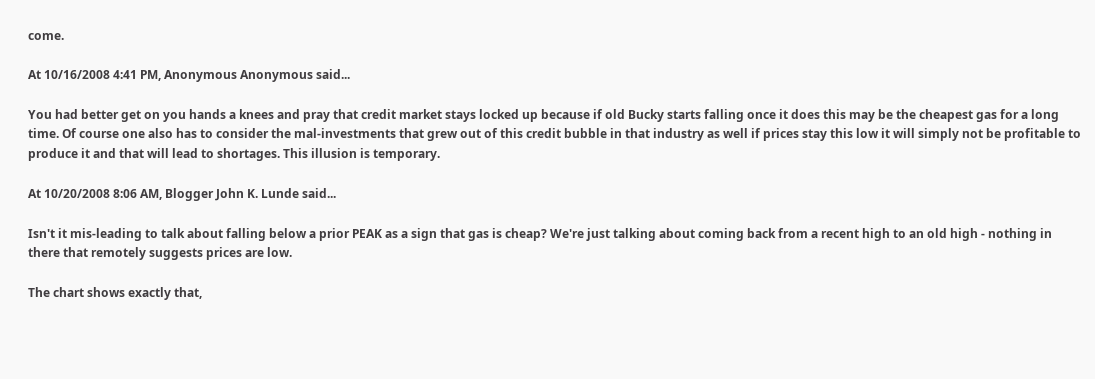come.

At 10/16/2008 4:41 PM, Anonymous Anonymous said...

You had better get on you hands a knees and pray that credit market stays locked up because if old Bucky starts falling once it does this may be the cheapest gas for a long time. Of course one also has to consider the mal-investments that grew out of this credit bubble in that industry as well if prices stay this low it will simply not be profitable to produce it and that will lead to shortages. This illusion is temporary.

At 10/20/2008 8:06 AM, Blogger John K. Lunde said...

Isn't it mis-leading to talk about falling below a prior PEAK as a sign that gas is cheap? We're just talking about coming back from a recent high to an old high - nothing in there that remotely suggests prices are low.

The chart shows exactly that,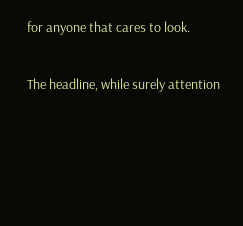for anyone that cares to look.

The headline, while surely attention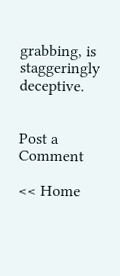grabbing, is staggeringly deceptive.


Post a Comment

<< Home